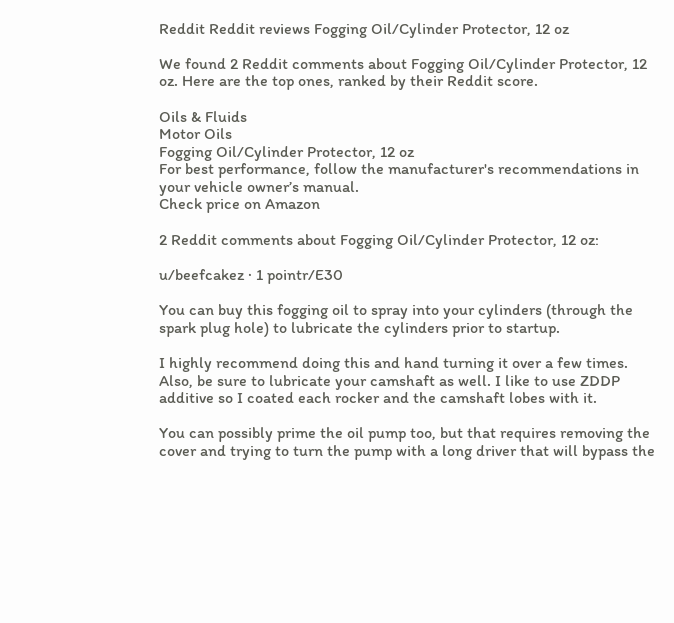Reddit Reddit reviews Fogging Oil/Cylinder Protector, 12 oz

We found 2 Reddit comments about Fogging Oil/Cylinder Protector, 12 oz. Here are the top ones, ranked by their Reddit score.

Oils & Fluids
Motor Oils
Fogging Oil/Cylinder Protector, 12 oz
For best performance, follow the manufacturer's recommendations in your vehicle owner’s manual.
Check price on Amazon

2 Reddit comments about Fogging Oil/Cylinder Protector, 12 oz:

u/beefcakez · 1 pointr/E30

You can buy this fogging oil to spray into your cylinders (through the spark plug hole) to lubricate the cylinders prior to startup.

I highly recommend doing this and hand turning it over a few times. Also, be sure to lubricate your camshaft as well. I like to use ZDDP additive so I coated each rocker and the camshaft lobes with it.

You can possibly prime the oil pump too, but that requires removing the cover and trying to turn the pump with a long driver that will bypass the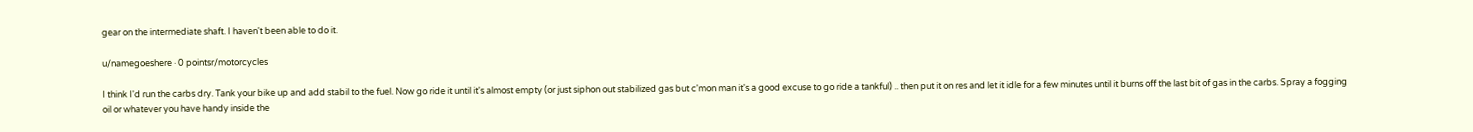gear on the intermediate shaft. I haven't been able to do it.

u/namegoeshere · 0 pointsr/motorcycles

I think I'd run the carbs dry. Tank your bike up and add stabil to the fuel. Now go ride it until it's almost empty (or just siphon out stabilized gas but c'mon man it's a good excuse to go ride a tankful) .. then put it on res and let it idle for a few minutes until it burns off the last bit of gas in the carbs. Spray a fogging oil or whatever you have handy inside the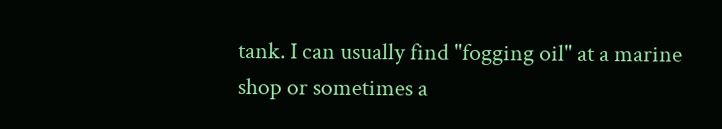tank. I can usually find "fogging oil" at a marine shop or sometimes a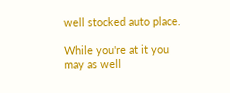well stocked auto place.

While you're at it you may as well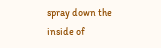spray down the inside of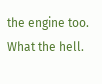the engine too. What the hell.